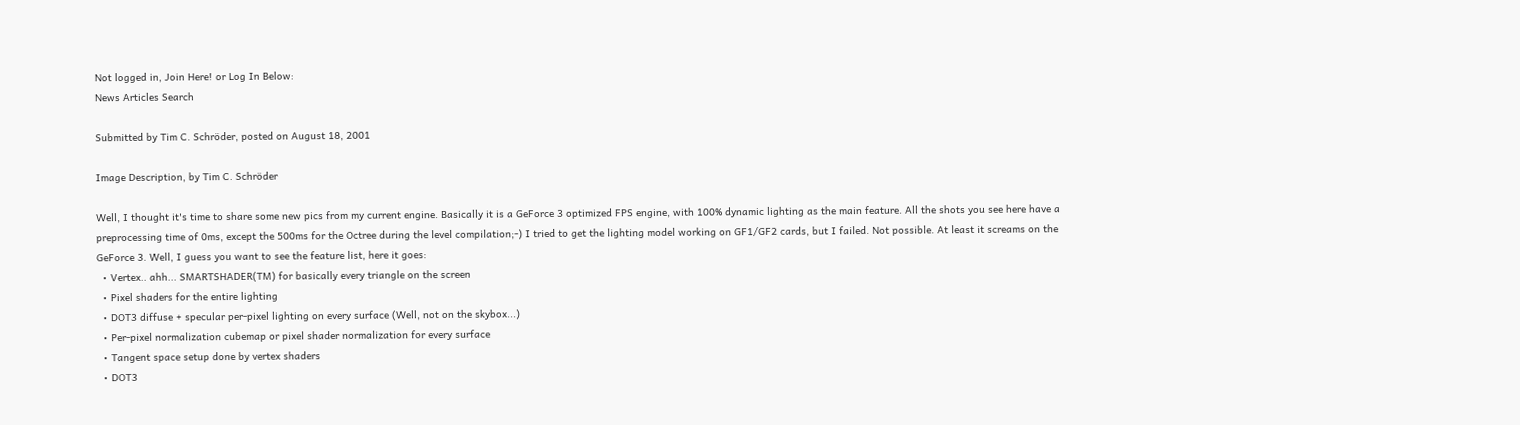Not logged in, Join Here! or Log In Below:
News Articles Search

Submitted by Tim C. Schröder, posted on August 18, 2001

Image Description, by Tim C. Schröder

Well, I thought it's time to share some new pics from my current engine. Basically it is a GeForce 3 optimized FPS engine, with 100% dynamic lighting as the main feature. All the shots you see here have a preprocessing time of 0ms, except the 500ms for the Octree during the level compilation;-) I tried to get the lighting model working on GF1/GF2 cards, but I failed. Not possible. At least it screams on the GeForce 3. Well, I guess you want to see the feature list, here it goes:
  • Vertex.. ahh... SMARTSHADER(TM) for basically every triangle on the screen
  • Pixel shaders for the entire lighting
  • DOT3 diffuse + specular per-pixel lighting on every surface (Well, not on the skybox...)
  • Per-pixel normalization cubemap or pixel shader normalization for every surface
  • Tangent space setup done by vertex shaders
  • DOT3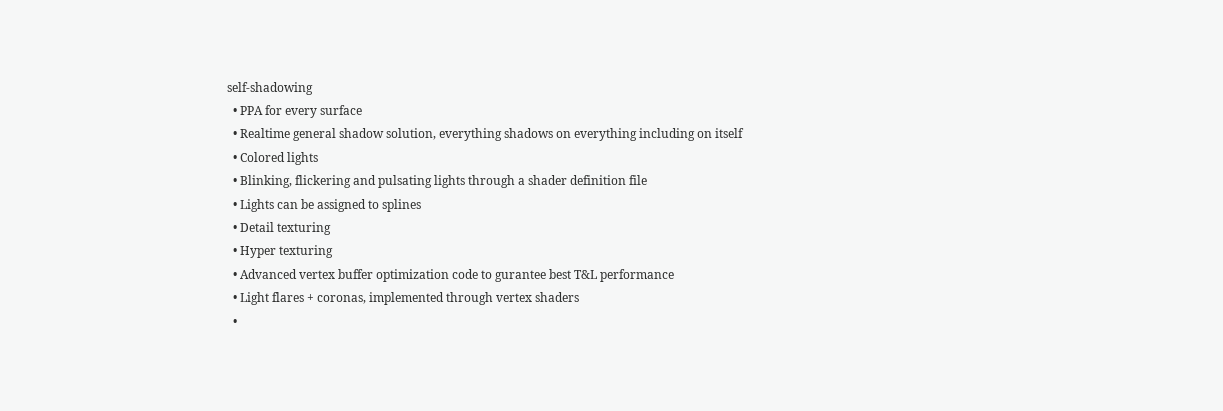self-shadowing
  • PPA for every surface
  • Realtime general shadow solution, everything shadows on everything including on itself
  • Colored lights
  • Blinking, flickering and pulsating lights through a shader definition file
  • Lights can be assigned to splines
  • Detail texturing
  • Hyper texturing
  • Advanced vertex buffer optimization code to gurantee best T&L performance
  • Light flares + coronas, implemented through vertex shaders
  •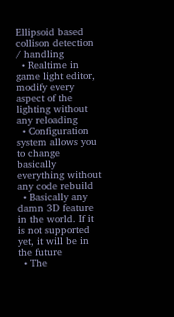Ellipsoid based collison detection / handling
  • Realtime in game light editor, modify every aspect of the lighting without any reloading
  • Configuration system allows you to change basically everything without any code rebuild
  • Basically any damn 3D feature in the world. If it is not supported yet, it will be in the future
  • The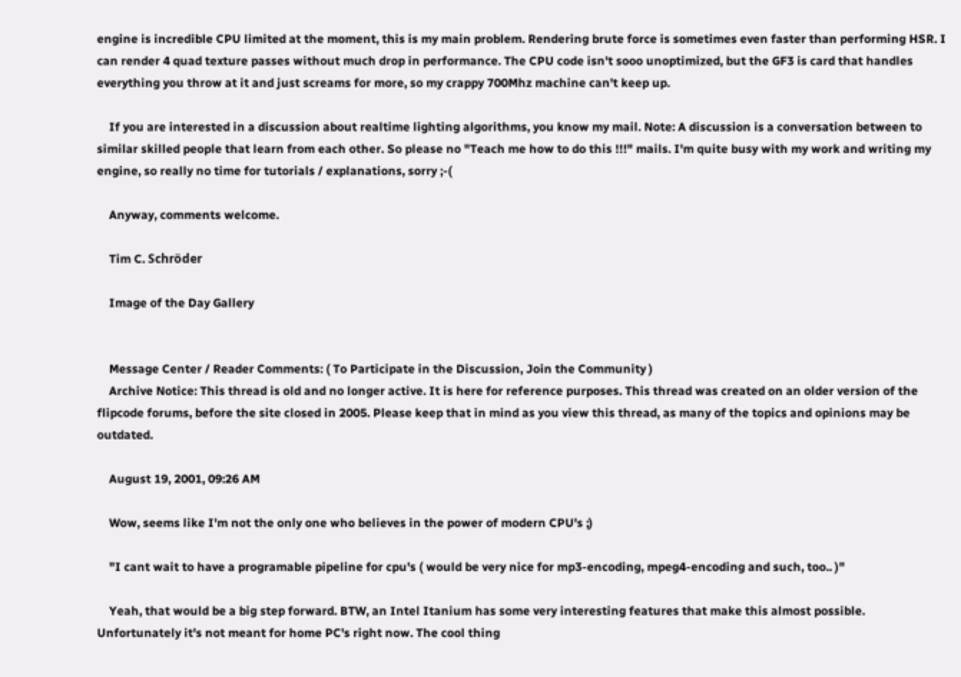engine is incredible CPU limited at the moment, this is my main problem. Rendering brute force is sometimes even faster than performing HSR. I can render 4 quad texture passes without much drop in performance. The CPU code isn't sooo unoptimized, but the GF3 is card that handles everything you throw at it and just screams for more, so my crappy 700Mhz machine can't keep up.

    If you are interested in a discussion about realtime lighting algorithms, you know my mail. Note: A discussion is a conversation between to similar skilled people that learn from each other. So please no "Teach me how to do this !!!" mails. I'm quite busy with my work and writing my engine, so really no time for tutorials / explanations, sorry ;-(

    Anyway, comments welcome.

    Tim C. Schröder

    Image of the Day Gallery


    Message Center / Reader Comments: ( To Participate in the Discussion, Join the Community )
    Archive Notice: This thread is old and no longer active. It is here for reference purposes. This thread was created on an older version of the flipcode forums, before the site closed in 2005. Please keep that in mind as you view this thread, as many of the topics and opinions may be outdated.

    August 19, 2001, 09:26 AM

    Wow, seems like I'm not the only one who believes in the power of modern CPU's ;)

    "I cant wait to have a programable pipeline for cpu's ( would be very nice for mp3-encoding, mpeg4-encoding and such, too.. )"

    Yeah, that would be a big step forward. BTW, an Intel Itanium has some very interesting features that make this almost possible. Unfortunately it's not meant for home PC's right now. The cool thing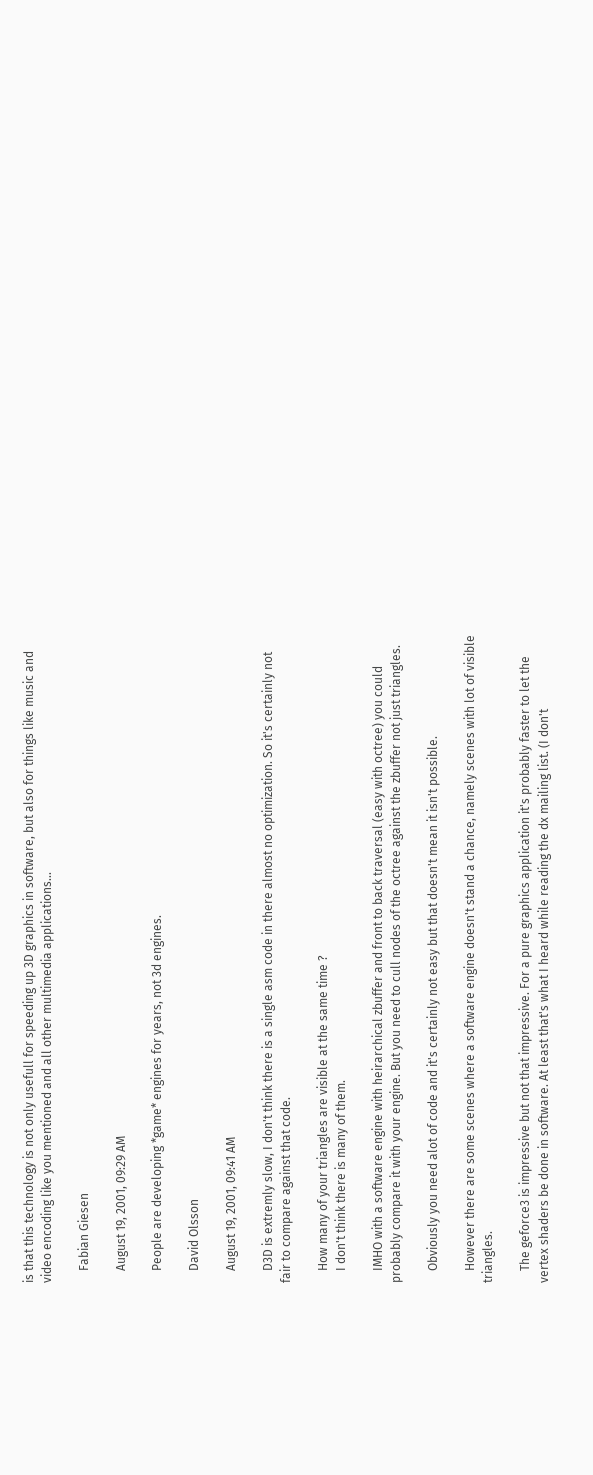is that this technology is not only usefull for speeding up 3D graphics in software, but also for things like music and video encoding like you mentioned and all other multimedia applications...

    Fabian Giesen

    August 19, 2001, 09:29 AM

    People are developing *game* engines for years, not 3d engines.

    David Olsson

    August 19, 2001, 09:41 AM

    D3D is extremly slow, I don't think there is a single asm code in there almost no optimization. So it's certainly not fair to compare against that code.

    How many of your triangles are visible at the same time ?
    I don't think there is many of them.

    IMHO with a software engine with heirarchical zbuffer and front to back traversal (easy with octree) you could probably compare it with your engine. But you need to cull nodes of the octree against the zbuffer not just triangles.

    Obviously you need alot of code and it's certainly not easy but that doesn't mean it isn't possible.

    However there are some scenes where a software engine doesn't stand a chance, namely scenes with lot of visible triangles.

    The geforce3 is impressive but not that impressive. For a pure graphics application it's probably faster to let the vertex shaders be done in software. At least that's what I heard while reading the dx mailing list. (I don't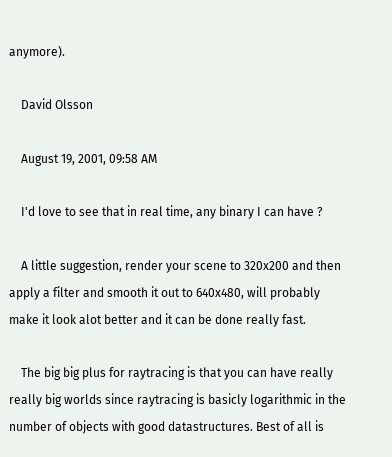anymore).

    David Olsson

    August 19, 2001, 09:58 AM

    I'd love to see that in real time, any binary I can have ?

    A little suggestion, render your scene to 320x200 and then apply a filter and smooth it out to 640x480, will probably make it look alot better and it can be done really fast.

    The big big plus for raytracing is that you can have really really big worlds since raytracing is basicly logarithmic in the number of objects with good datastructures. Best of all is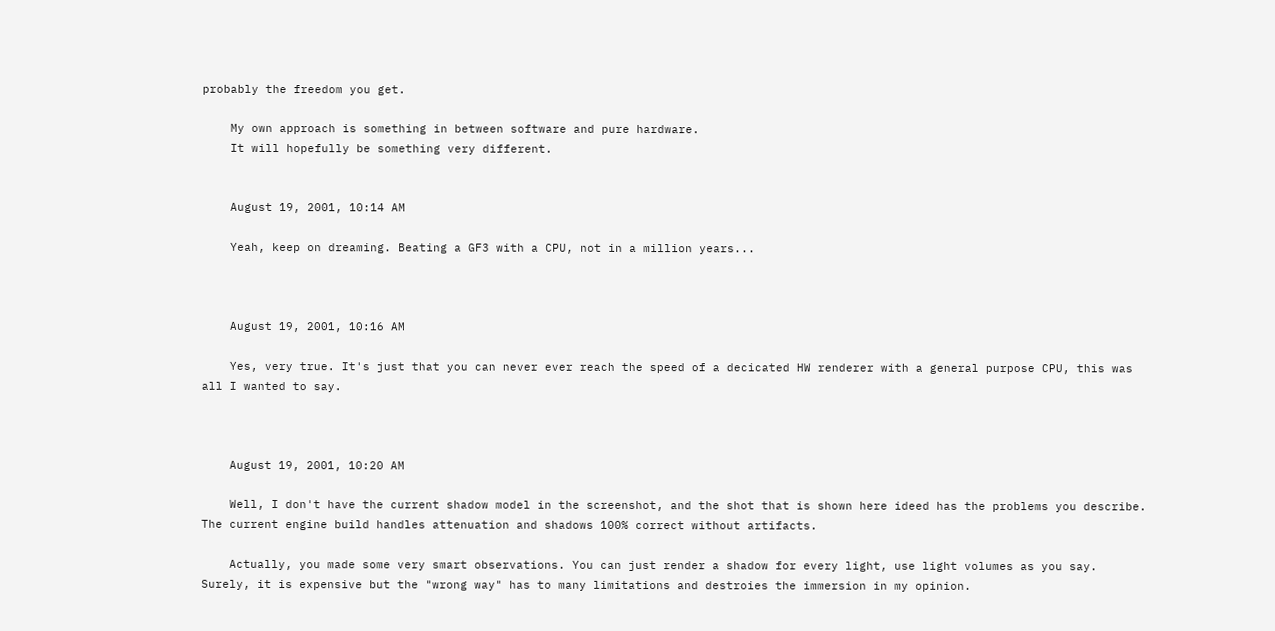probably the freedom you get.

    My own approach is something in between software and pure hardware.
    It will hopefully be something very different.


    August 19, 2001, 10:14 AM

    Yeah, keep on dreaming. Beating a GF3 with a CPU, not in a million years...



    August 19, 2001, 10:16 AM

    Yes, very true. It's just that you can never ever reach the speed of a decicated HW renderer with a general purpose CPU, this was all I wanted to say.



    August 19, 2001, 10:20 AM

    Well, I don't have the current shadow model in the screenshot, and the shot that is shown here ideed has the problems you describe. The current engine build handles attenuation and shadows 100% correct without artifacts.

    Actually, you made some very smart observations. You can just render a shadow for every light, use light volumes as you say. Surely, it is expensive but the "wrong way" has to many limitations and destroies the immersion in my opinion.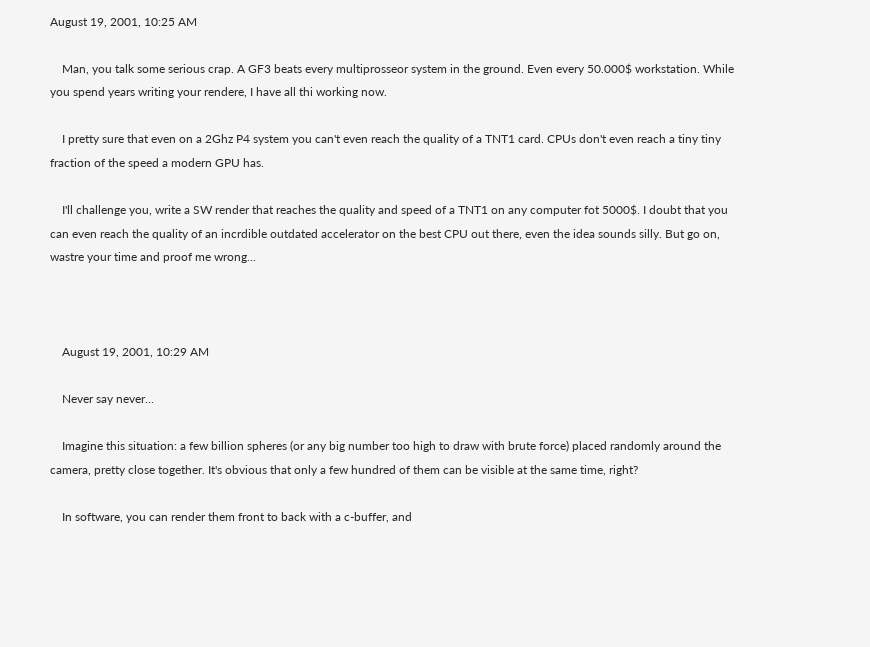August 19, 2001, 10:25 AM

    Man, you talk some serious crap. A GF3 beats every multiprosseor system in the ground. Even every 50.000$ workstation. While you spend years writing your rendere, I have all thi working now.

    I pretty sure that even on a 2Ghz P4 system you can't even reach the quality of a TNT1 card. CPUs don't even reach a tiny tiny fraction of the speed a modern GPU has.

    I'll challenge you, write a SW render that reaches the quality and speed of a TNT1 on any computer fot 5000$. I doubt that you can even reach the quality of an incrdible outdated accelerator on the best CPU out there, even the idea sounds silly. But go on, wastre your time and proof me wrong...



    August 19, 2001, 10:29 AM

    Never say never...

    Imagine this situation: a few billion spheres (or any big number too high to draw with brute force) placed randomly around the camera, pretty close together. It's obvious that only a few hundred of them can be visible at the same time, right?

    In software, you can render them front to back with a c-buffer, and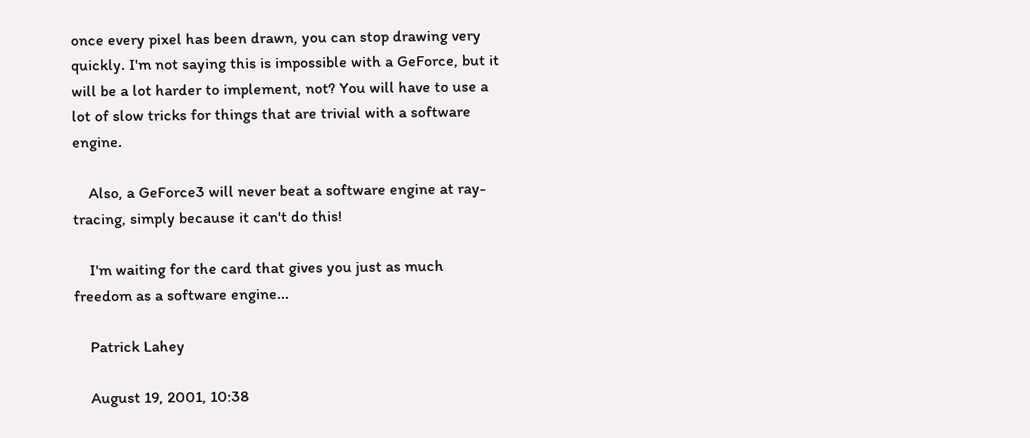once every pixel has been drawn, you can stop drawing very quickly. I'm not saying this is impossible with a GeForce, but it will be a lot harder to implement, not? You will have to use a lot of slow tricks for things that are trivial with a software engine.

    Also, a GeForce3 will never beat a software engine at ray-tracing, simply because it can't do this!

    I'm waiting for the card that gives you just as much freedom as a software engine...

    Patrick Lahey

    August 19, 2001, 10:38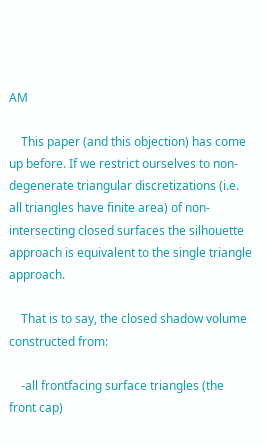AM

    This paper (and this objection) has come up before. If we restrict ourselves to non-degenerate triangular discretizations (i.e. all triangles have finite area) of non-intersecting closed surfaces the silhouette approach is equivalent to the single triangle approach.

    That is to say, the closed shadow volume constructed from:

    -all frontfacing surface triangles (the front cap)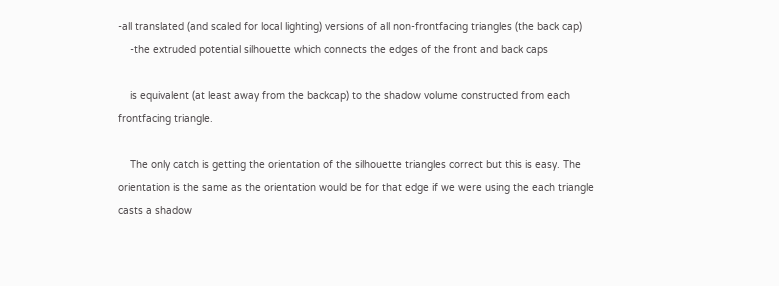-all translated (and scaled for local lighting) versions of all non-frontfacing triangles (the back cap)
    -the extruded potential silhouette which connects the edges of the front and back caps

    is equivalent (at least away from the backcap) to the shadow volume constructed from each frontfacing triangle.

    The only catch is getting the orientation of the silhouette triangles correct but this is easy. The orientation is the same as the orientation would be for that edge if we were using the each triangle casts a shadow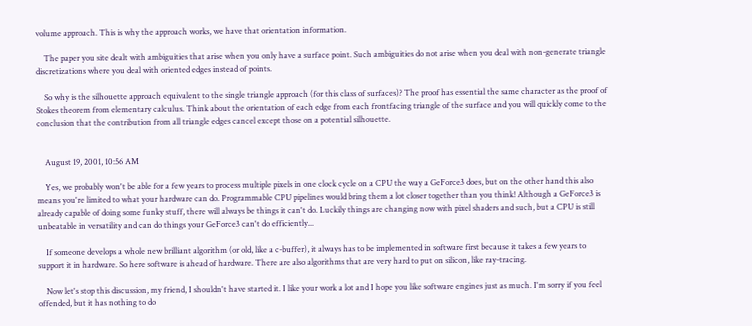volume approach. This is why the approach works, we have that orientation information.

    The paper you site dealt with ambiguities that arise when you only have a surface point. Such ambiguities do not arise when you deal with non-generate triangle discretizations where you deal with oriented edges instead of points.

    So why is the silhouette approach equivalent to the single triangle approach (for this class of surfaces)? The proof has essential the same character as the proof of Stokes theorem from elementary calculus. Think about the orientation of each edge from each frontfacing triangle of the surface and you will quickly come to the conclusion that the contribution from all triangle edges cancel except those on a potential silhouette.


    August 19, 2001, 10:56 AM

    Yes, we probably won't be able for a few years to process multiple pixels in one clock cycle on a CPU the way a GeForce3 does, but on the other hand this also means you're limited to what your hardware can do. Programmable CPU pipelines would bring them a lot closer together than you think! Although a GeForce3 is already capable of doing some funky stuff, there will always be things it can't do. Luckily things are changing now with pixel shaders and such, but a CPU is still unbeatable in versatility and can do things your GeForce3 can't do efficiently...

    If someone develops a whole new brilliant algorithm (or old, like a c-buffer), it always has to be implemented in software first because it takes a few years to support it in hardware. So here software is ahead of hardware. There are also algorithms that are very hard to put on silicon, like ray-tracing.

    Now let's stop this discussion, my friend, I shouldn't have started it. I like your work a lot and I hope you like software engines just as much. I'm sorry if you feel offended, but it has nothing to do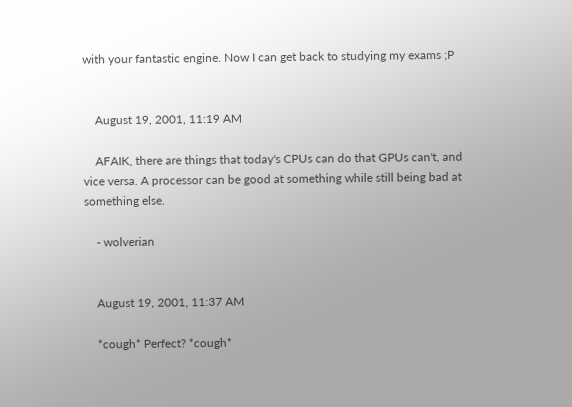with your fantastic engine. Now I can get back to studying my exams ;P


    August 19, 2001, 11:19 AM

    AFAIK, there are things that today's CPUs can do that GPUs can't, and vice versa. A processor can be good at something while still being bad at something else.

    - wolverian


    August 19, 2001, 11:37 AM

    *cough* Perfect? *cough*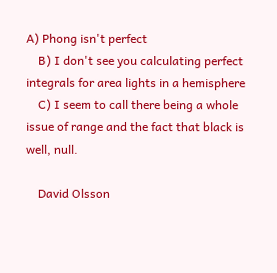A) Phong isn't perfect
    B) I don't see you calculating perfect integrals for area lights in a hemisphere
    C) I seem to call there being a whole issue of range and the fact that black is well, null.

    David Olsson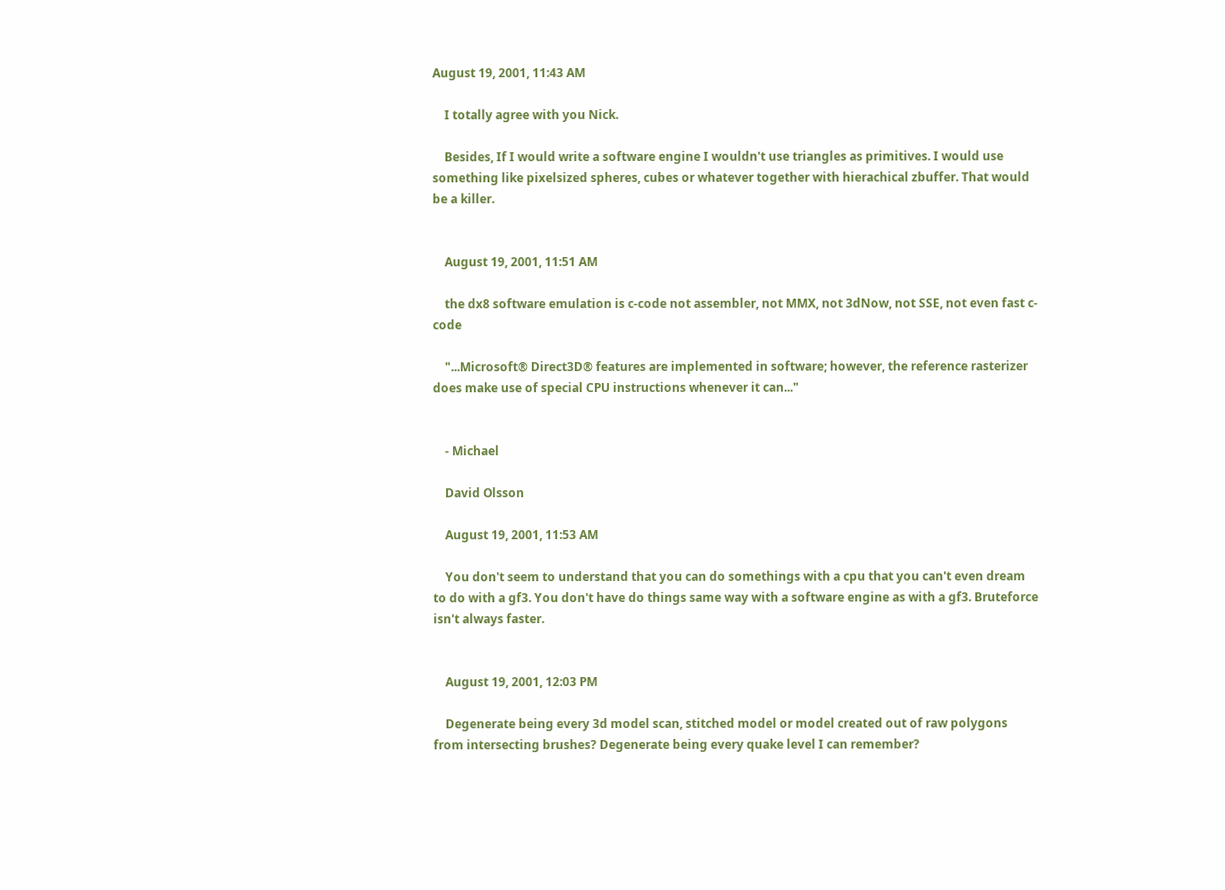August 19, 2001, 11:43 AM

    I totally agree with you Nick.

    Besides, If I would write a software engine I wouldn't use triangles as primitives. I would use something like pixelsized spheres, cubes or whatever together with hierachical zbuffer. That would be a killer.


    August 19, 2001, 11:51 AM

    the dx8 software emulation is c-code not assembler, not MMX, not 3dNow, not SSE, not even fast c-code

    "...Microsoft® Direct3D® features are implemented in software; however, the reference rasterizer does make use of special CPU instructions whenever it can..."


    - Michael

    David Olsson

    August 19, 2001, 11:53 AM

    You don't seem to understand that you can do somethings with a cpu that you can't even dream to do with a gf3. You don't have do things same way with a software engine as with a gf3. Bruteforce isn't always faster.


    August 19, 2001, 12:03 PM

    Degenerate being every 3d model scan, stitched model or model created out of raw polygons from intersecting brushes? Degenerate being every quake level I can remember?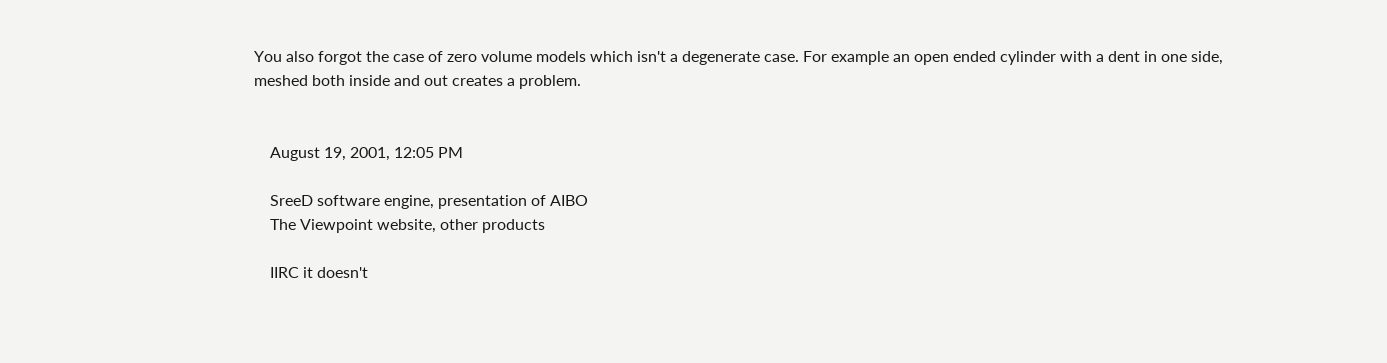You also forgot the case of zero volume models which isn't a degenerate case. For example an open ended cylinder with a dent in one side, meshed both inside and out creates a problem.


    August 19, 2001, 12:05 PM

    SreeD software engine, presentation of AIBO
    The Viewpoint website, other products

    IIRC it doesn't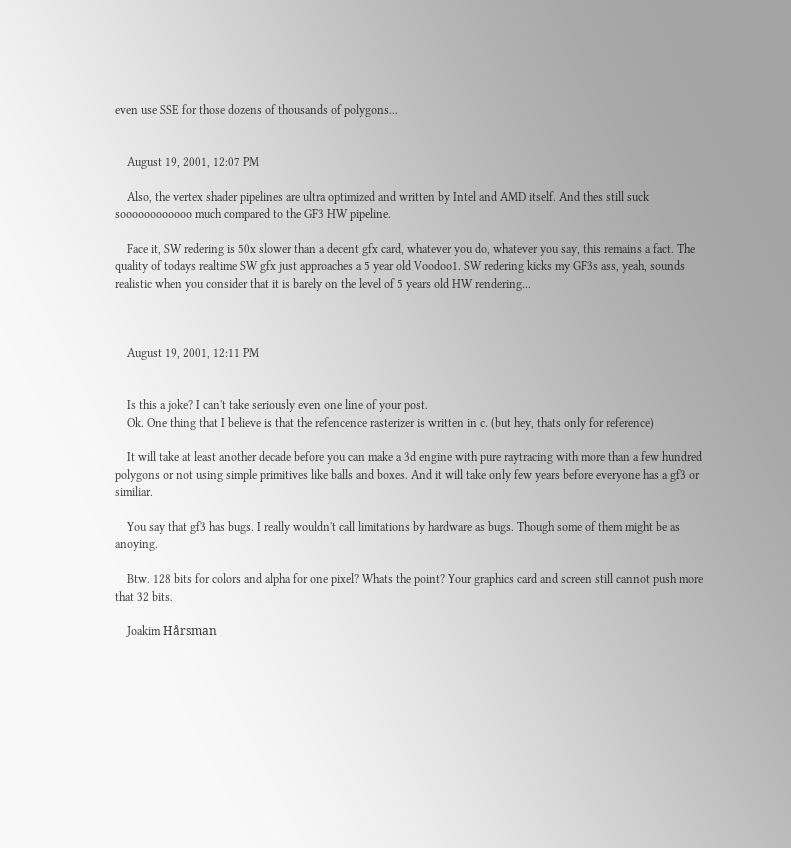even use SSE for those dozens of thousands of polygons...


    August 19, 2001, 12:07 PM

    Also, the vertex shader pipelines are ultra optimized and written by Intel and AMD itself. And thes still suck soooooooooooo much compared to the GF3 HW pipeline.

    Face it, SW redering is 50x slower than a decent gfx card, whatever you do, whatever you say, this remains a fact. The quality of todays realtime SW gfx just approaches a 5 year old Voodoo1. SW redering kicks my GF3s ass, yeah, sounds realistic when you consider that it is barely on the level of 5 years old HW rendering...



    August 19, 2001, 12:11 PM


    Is this a joke? I can't take seriously even one line of your post.
    Ok. One thing that I believe is that the refencence rasterizer is written in c. (but hey, thats only for reference)

    It will take at least another decade before you can make a 3d engine with pure raytracing with more than a few hundred polygons or not using simple primitives like balls and boxes. And it will take only few years before everyone has a gf3 or similiar.

    You say that gf3 has bugs. I really wouldn't call limitations by hardware as bugs. Though some of them might be as anoying.

    Btw. 128 bits for colors and alpha for one pixel? Whats the point? Your graphics card and screen still cannot push more that 32 bits.

    Joakim Hårsman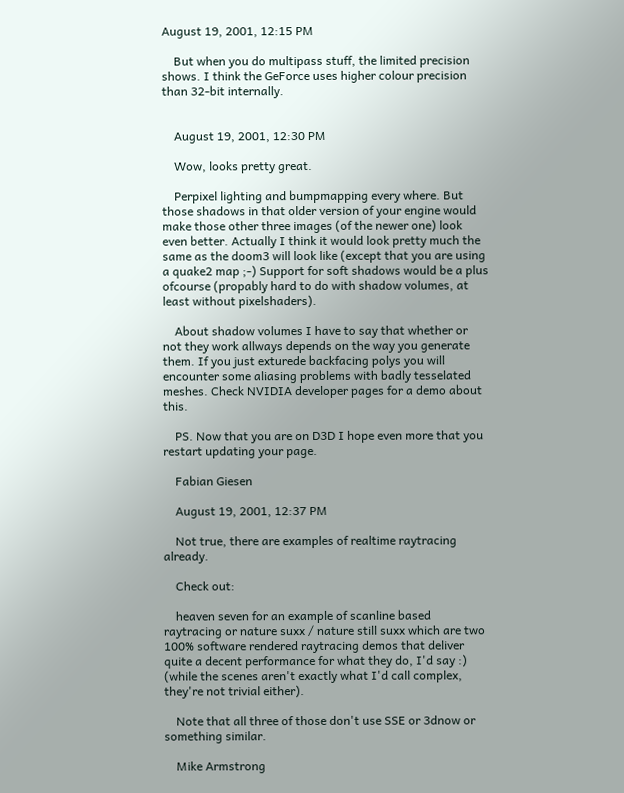August 19, 2001, 12:15 PM

    But when you do multipass stuff, the limited precision shows. I think the GeForce uses higher colour precision than 32-bit internally.


    August 19, 2001, 12:30 PM

    Wow, looks pretty great.

    Perpixel lighting and bumpmapping every where. But those shadows in that older version of your engine would make those other three images (of the newer one) look even better. Actually I think it would look pretty much the same as the doom3 will look like (except that you are using a quake2 map ;-) Support for soft shadows would be a plus ofcourse (propably hard to do with shadow volumes, at least without pixelshaders).

    About shadow volumes I have to say that whether or not they work allways depends on the way you generate them. If you just exturede backfacing polys you will encounter some aliasing problems with badly tesselated meshes. Check NVIDIA developer pages for a demo about this.

    PS. Now that you are on D3D I hope even more that you restart updating your page.

    Fabian Giesen

    August 19, 2001, 12:37 PM

    Not true, there are examples of realtime raytracing already.

    Check out:

    heaven seven for an example of scanline based raytracing or nature suxx / nature still suxx which are two 100% software rendered raytracing demos that deliver quite a decent performance for what they do, I'd say :) (while the scenes aren't exactly what I'd call complex, they're not trivial either).

    Note that all three of those don't use SSE or 3dnow or something similar.

    Mike Armstrong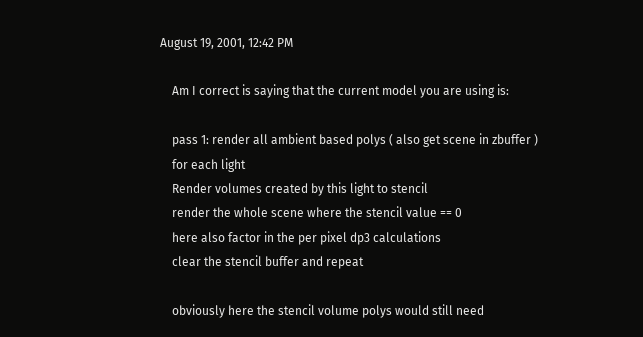August 19, 2001, 12:42 PM

    Am I correct is saying that the current model you are using is:

    pass 1: render all ambient based polys ( also get scene in zbuffer )
    for each light
    Render volumes created by this light to stencil
    render the whole scene where the stencil value == 0
    here also factor in the per pixel dp3 calculations
    clear the stencil buffer and repeat

    obviously here the stencil volume polys would still need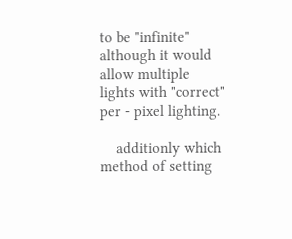to be "infinite" although it would allow multiple lights with "correct" per - pixel lighting.

    additionly which method of setting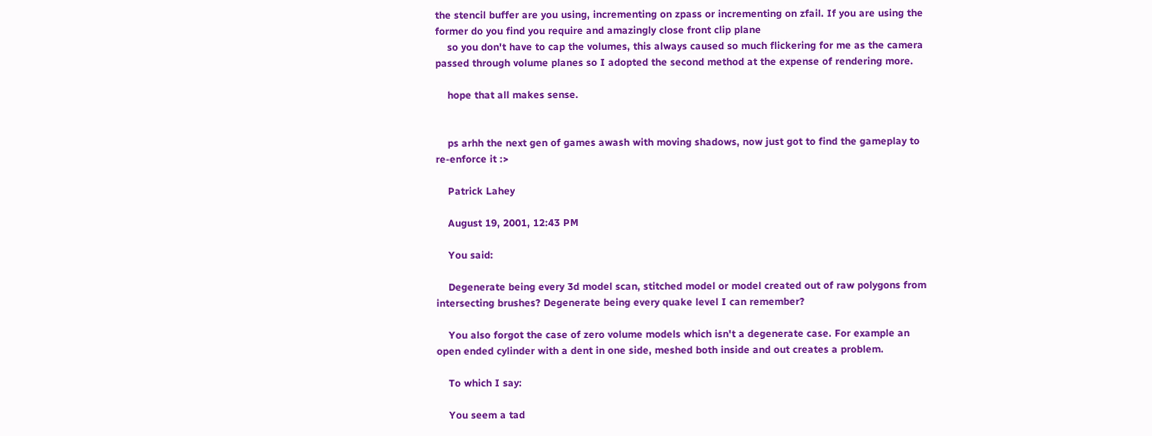the stencil buffer are you using, incrementing on zpass or incrementing on zfail. If you are using the former do you find you require and amazingly close front clip plane
    so you don't have to cap the volumes, this always caused so much flickering for me as the camera passed through volume planes so I adopted the second method at the expense of rendering more.

    hope that all makes sense.


    ps arhh the next gen of games awash with moving shadows, now just got to find the gameplay to re-enforce it :>

    Patrick Lahey

    August 19, 2001, 12:43 PM

    You said:

    Degenerate being every 3d model scan, stitched model or model created out of raw polygons from intersecting brushes? Degenerate being every quake level I can remember?

    You also forgot the case of zero volume models which isn't a degenerate case. For example an open ended cylinder with a dent in one side, meshed both inside and out creates a problem.

    To which I say:

    You seem a tad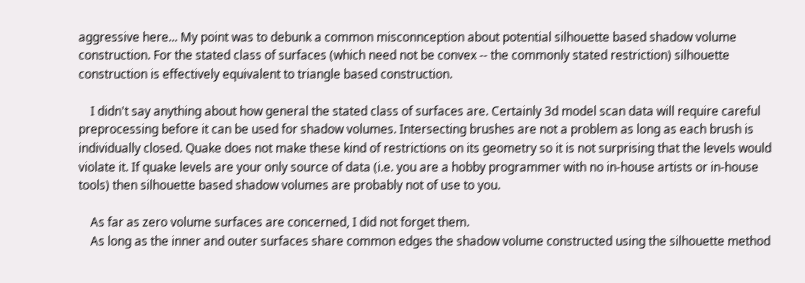aggressive here... My point was to debunk a common misconnception about potential silhouette based shadow volume construction. For the stated class of surfaces (which need not be convex -- the commonly stated restriction) silhouette construction is effectively equivalent to triangle based construction.

    I didn't say anything about how general the stated class of surfaces are. Certainly 3d model scan data will require careful preprocessing before it can be used for shadow volumes. Intersecting brushes are not a problem as long as each brush is individually closed. Quake does not make these kind of restrictions on its geometry so it is not surprising that the levels would violate it. If quake levels are your only source of data (i.e. you are a hobby programmer with no in-house artists or in-house tools) then silhouette based shadow volumes are probably not of use to you.

    As far as zero volume surfaces are concerned, I did not forget them.
    As long as the inner and outer surfaces share common edges the shadow volume constructed using the silhouette method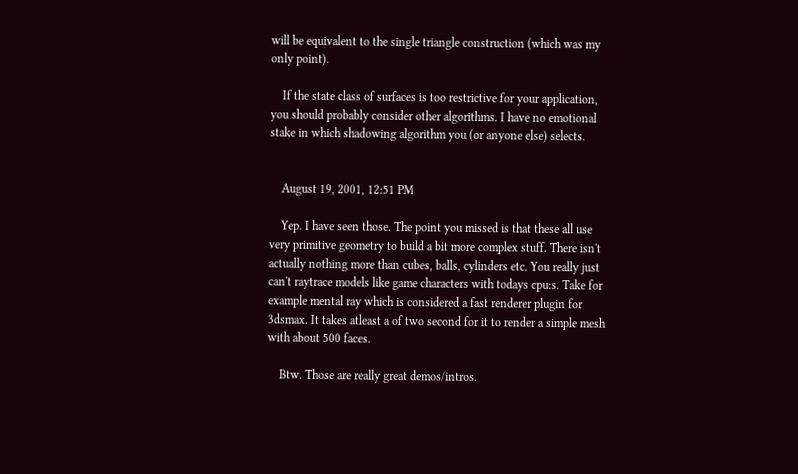will be equivalent to the single triangle construction (which was my only point).

    If the state class of surfaces is too restrictive for your application, you should probably consider other algorithms. I have no emotional stake in which shadowing algorithm you (or anyone else) selects.


    August 19, 2001, 12:51 PM

    Yep. I have seen those. The point you missed is that these all use very primitive geometry to build a bit more complex stuff. There isn't actually nothing more than cubes, balls, cylinders etc. You really just can't raytrace models like game characters with todays cpu:s. Take for example mental ray which is considered a fast renderer plugin for 3dsmax. It takes atleast a of two second for it to render a simple mesh with about 500 faces.

    Btw. Those are really great demos/intros.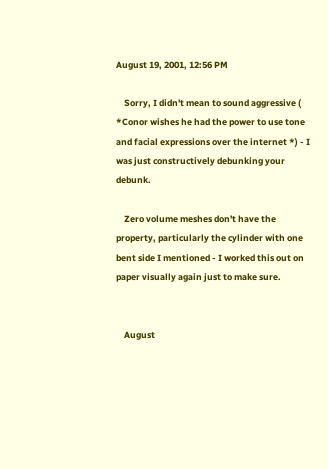August 19, 2001, 12:56 PM

    Sorry, I didn't mean to sound aggressive ( *Conor wishes he had the power to use tone and facial expressions over the internet *) - I was just constructively debunking your debunk.

    Zero volume meshes don't have the property, particularly the cylinder with one bent side I mentioned - I worked this out on paper visually again just to make sure.


    August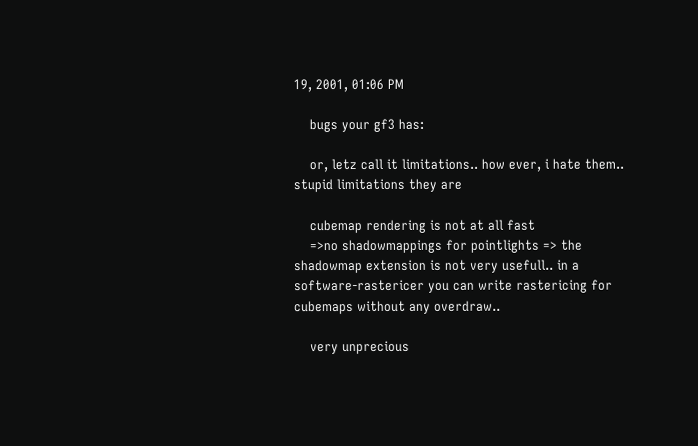19, 2001, 01:06 PM

    bugs your gf3 has:

    or, letz call it limitations.. how ever, i hate them.. stupid limitations they are

    cubemap rendering is not at all fast
    =>no shadowmappings for pointlights => the shadowmap extension is not very usefull.. in a software-rastericer you can write rastericing for cubemaps without any overdraw..

    very unprecious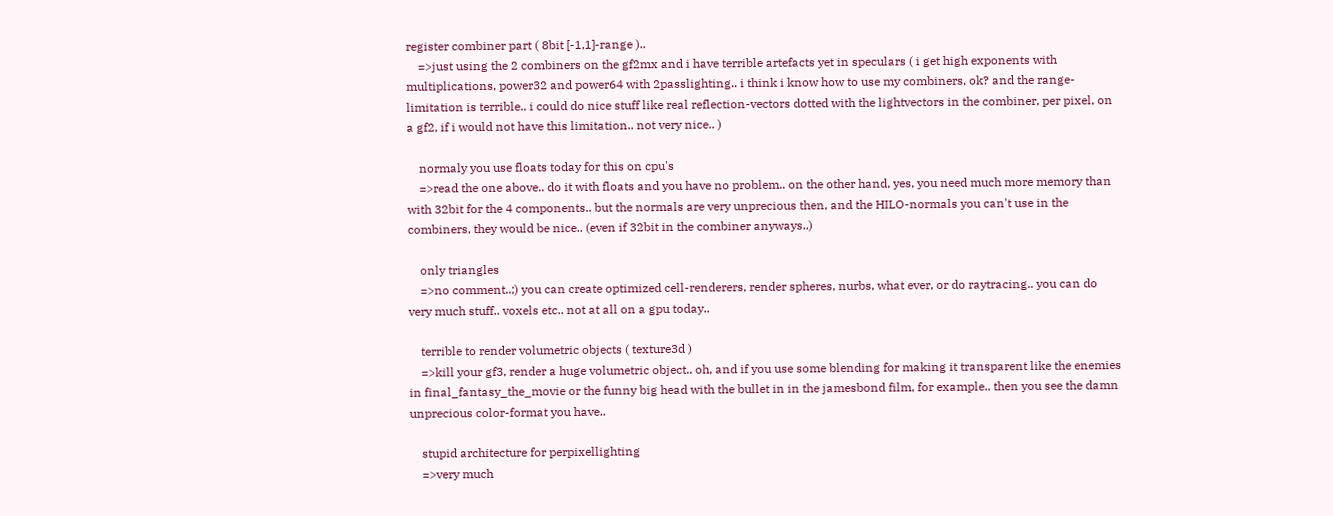register combiner part ( 8bit [-1,1]-range )..
    =>just using the 2 combiners on the gf2mx and i have terrible artefacts yet in speculars ( i get high exponents with multiplications, power32 and power64 with 2passlighting.. i think i know how to use my combiners, ok? and the range-limitation is terrible.. i could do nice stuff like real reflection-vectors dotted with the lightvectors in the combiner, per pixel, on a gf2, if i would not have this limitation.. not very nice.. )

    normaly you use floats today for this on cpu's
    =>read the one above.. do it with floats and you have no problem.. on the other hand, yes, you need much more memory than with 32bit for the 4 components.. but the normals are very unprecious then, and the HILO-normals you can't use in the combiners, they would be nice.. (even if 32bit in the combiner anyways..)

    only triangles
    =>no comment..;) you can create optimized cell-renderers, render spheres, nurbs, what ever, or do raytracing.. you can do very much stuff.. voxels etc.. not at all on a gpu today..

    terrible to render volumetric objects ( texture3d )
    =>kill your gf3, render a huge volumetric object.. oh, and if you use some blending for making it transparent like the enemies in final_fantasy_the_movie or the funny big head with the bullet in in the jamesbond film, for example.. then you see the damn unprecious color-format you have..

    stupid architecture for perpixellighting
    =>very much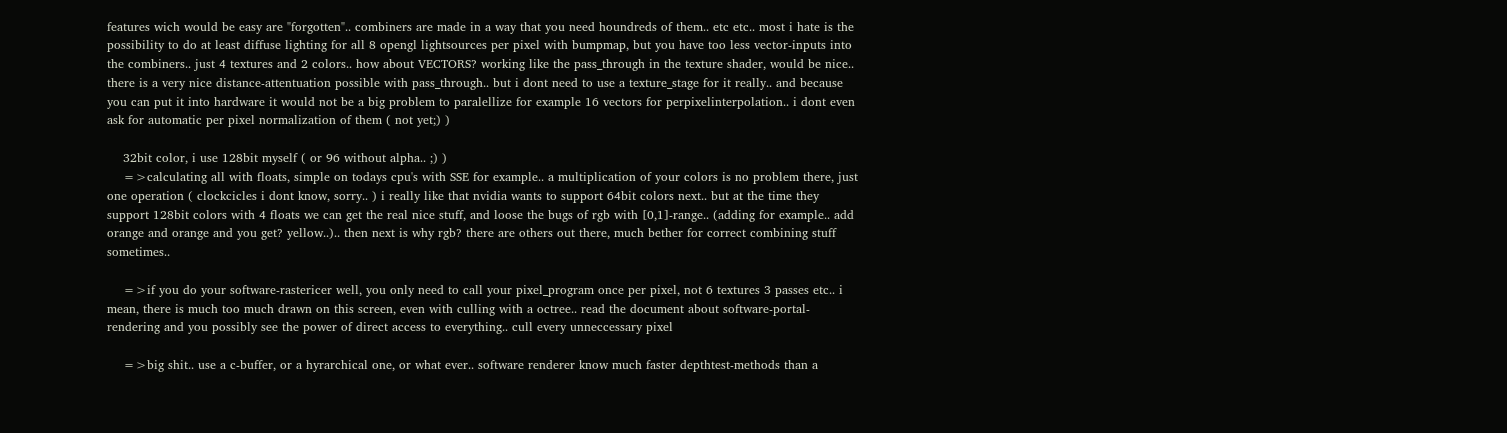features wich would be easy are "forgotten".. combiners are made in a way that you need houndreds of them.. etc etc.. most i hate is the possibility to do at least diffuse lighting for all 8 opengl lightsources per pixel with bumpmap, but you have too less vector-inputs into the combiners.. just 4 textures and 2 colors.. how about VECTORS? working like the pass_through in the texture shader, would be nice.. there is a very nice distance-attentuation possible with pass_through.. but i dont need to use a texture_stage for it really.. and because you can put it into hardware it would not be a big problem to paralellize for example 16 vectors for perpixelinterpolation.. i dont even ask for automatic per pixel normalization of them ( not yet;) )

    32bit color, i use 128bit myself ( or 96 without alpha.. ;) )
    =>calculating all with floats, simple on todays cpu's with SSE for example.. a multiplication of your colors is no problem there, just one operation ( clockcicles i dont know, sorry.. ) i really like that nvidia wants to support 64bit colors next.. but at the time they support 128bit colors with 4 floats we can get the real nice stuff, and loose the bugs of rgb with [0,1]-range.. (adding for example.. add orange and orange and you get? yellow..).. then next is why rgb? there are others out there, much bether for correct combining stuff sometimes..

    =>if you do your software-rastericer well, you only need to call your pixel_program once per pixel, not 6 textures 3 passes etc.. i mean, there is much too much drawn on this screen, even with culling with a octree.. read the document about software-portal-rendering and you possibly see the power of direct access to everything.. cull every unneccessary pixel

    =>big shit.. use a c-buffer, or a hyrarchical one, or what ever.. software renderer know much faster depthtest-methods than a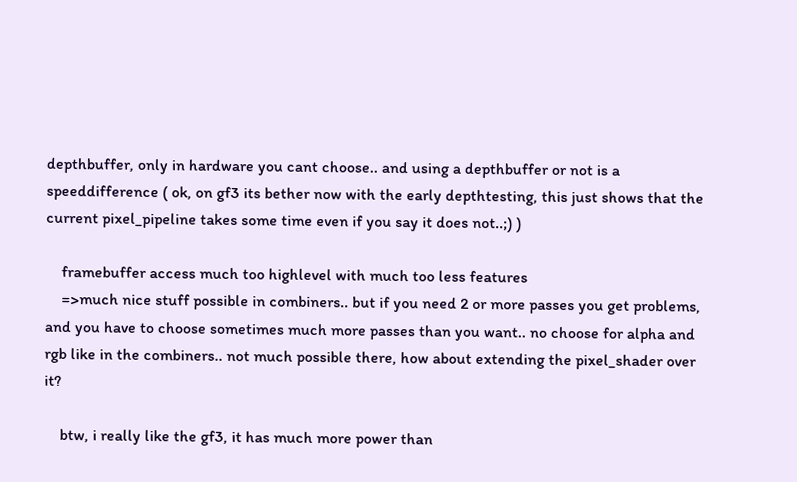depthbuffer, only in hardware you cant choose.. and using a depthbuffer or not is a speeddifference ( ok, on gf3 its bether now with the early depthtesting, this just shows that the current pixel_pipeline takes some time even if you say it does not..;) )

    framebuffer access much too highlevel with much too less features
    =>much nice stuff possible in combiners.. but if you need 2 or more passes you get problems, and you have to choose sometimes much more passes than you want.. no choose for alpha and rgb like in the combiners.. not much possible there, how about extending the pixel_shader over it?

    btw, i really like the gf3, it has much more power than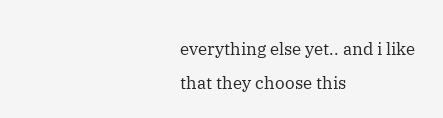everything else yet.. and i like that they choose this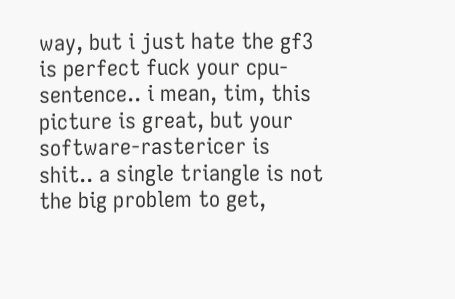way, but i just hate the gf3 is perfect fuck your cpu-sentence.. i mean, tim, this picture is great, but your software-rastericer is shit.. a single triangle is not the big problem to get,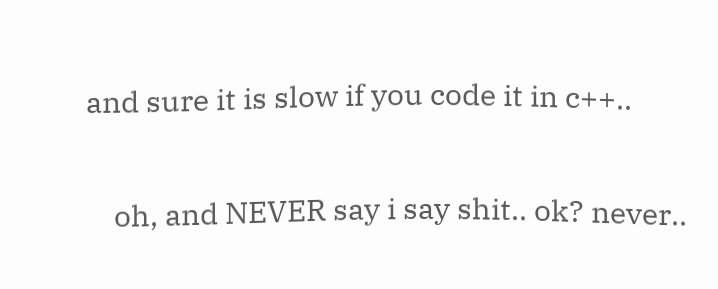and sure it is slow if you code it in c++..

    oh, and NEVER say i say shit.. ok? never..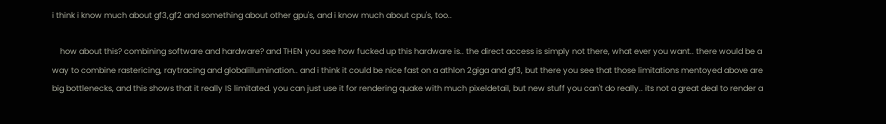i think i know much about gf3,gf2 and something about other gpu's, and i know much about cpu's, too..

    how about this? combining software and hardware? and THEN you see how fucked up this hardware is.. the direct access is simply not there, what ever you want.. there would be a way to combine rastericing, raytracing and globalillumination.. and i think it could be nice fast on a athlon 2giga and gf3, but there you see that those limitations mentoyed above are big bottlenecks, and this shows that it really IS limitated. you can just use it for rendering quake with much pixeldetail, but new stuff you can't do really.. its not a great deal to render a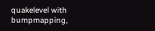quakelevel with bumpmapping,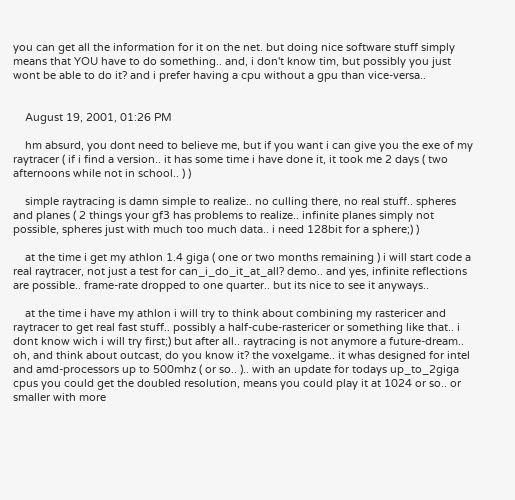you can get all the information for it on the net. but doing nice software stuff simply means that YOU have to do something.. and, i don't know tim, but possibly you just wont be able to do it? and i prefer having a cpu without a gpu than vice-versa..


    August 19, 2001, 01:26 PM

    hm absurd, you dont need to believe me, but if you want i can give you the exe of my raytracer ( if i find a version.. it has some time i have done it, it took me 2 days ( two afternoons while not in school.. ) )

    simple raytracing is damn simple to realize.. no culling there, no real stuff.. spheres and planes ( 2 things your gf3 has problems to realize.. infinite planes simply not possible, spheres just with much too much data.. i need 128bit for a sphere;) )

    at the time i get my athlon 1.4 giga ( one or two months remaining ) i will start code a real raytracer, not just a test for can_i_do_it_at_all? demo.. and yes, infinite reflections are possible.. frame-rate dropped to one quarter.. but its nice to see it anyways..

    at the time i have my athlon i will try to think about combining my rastericer and raytracer to get real fast stuff.. possibly a half-cube-rastericer or something like that.. i dont know wich i will try first;) but after all.. raytracing is not anymore a future-dream.. oh, and think about outcast, do you know it? the voxelgame.. it whas designed for intel and amd-processors up to 500mhz ( or so.. ).. with an update for todays up_to_2giga cpus you could get the doubled resolution, means you could play it at 1024 or so.. or smaller with more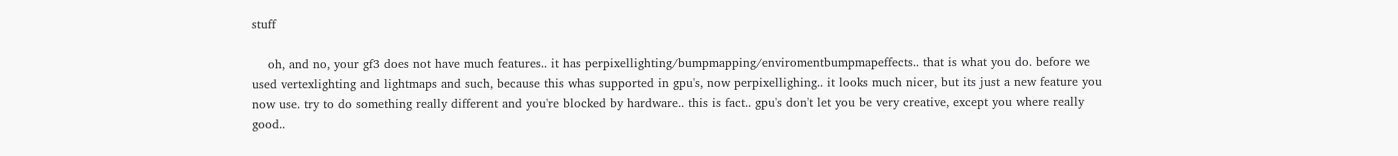stuff

    oh, and no, your gf3 does not have much features.. it has perpixellighting/bumpmapping/enviromentbumpmapeffects.. that is what you do. before we used vertexlighting and lightmaps and such, because this whas supported in gpu's, now perpixellighing.. it looks much nicer, but its just a new feature you now use. try to do something really different and you're blocked by hardware.. this is fact.. gpu's don't let you be very creative, except you where really good..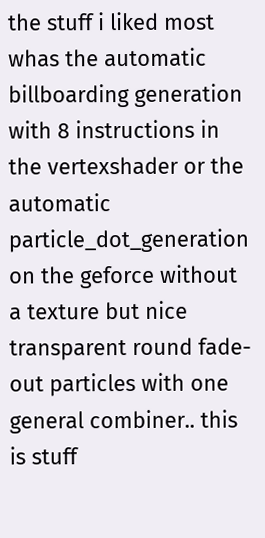the stuff i liked most whas the automatic billboarding generation with 8 instructions in the vertexshader or the automatic particle_dot_generation on the geforce without a texture but nice transparent round fade-out particles with one general combiner.. this is stuff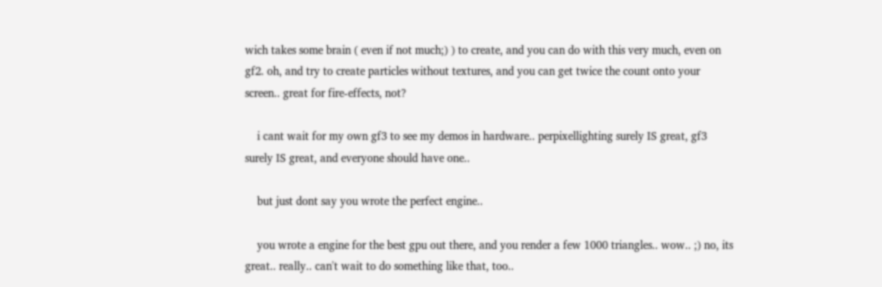wich takes some brain ( even if not much;) ) to create, and you can do with this very much, even on gf2. oh, and try to create particles without textures, and you can get twice the count onto your screen.. great for fire-effects, not?

    i cant wait for my own gf3 to see my demos in hardware.. perpixellighting surely IS great, gf3 surely IS great, and everyone should have one..

    but just dont say you wrote the perfect engine..

    you wrote a engine for the best gpu out there, and you render a few 1000 triangles.. wow.. ;) no, its great.. really.. can't wait to do something like that, too..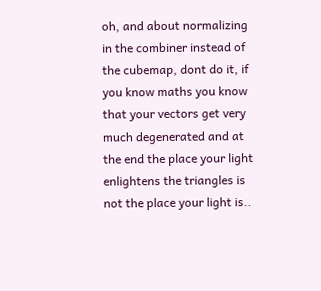oh, and about normalizing in the combiner instead of the cubemap, dont do it, if you know maths you know that your vectors get very much degenerated and at the end the place your light enlightens the triangles is not the place your light is..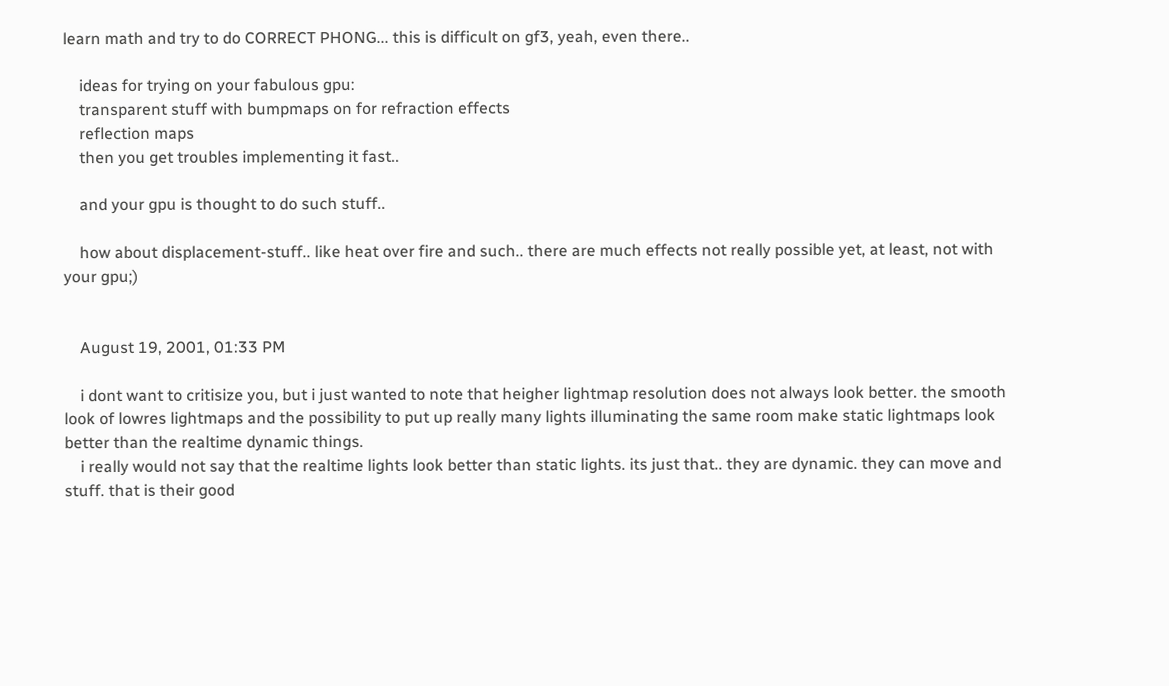learn math and try to do CORRECT PHONG... this is difficult on gf3, yeah, even there..

    ideas for trying on your fabulous gpu:
    transparent stuff with bumpmaps on for refraction effects
    reflection maps
    then you get troubles implementing it fast..

    and your gpu is thought to do such stuff..

    how about displacement-stuff.. like heat over fire and such.. there are much effects not really possible yet, at least, not with your gpu;)


    August 19, 2001, 01:33 PM

    i dont want to critisize you, but i just wanted to note that heigher lightmap resolution does not always look better. the smooth look of lowres lightmaps and the possibility to put up really many lights illuminating the same room make static lightmaps look better than the realtime dynamic things.
    i really would not say that the realtime lights look better than static lights. its just that.. they are dynamic. they can move and stuff. that is their good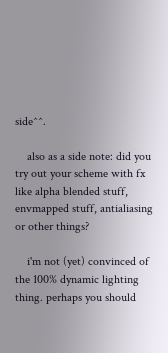side^^.

    also as a side note: did you try out your scheme with fx like alpha blended stuff, envmapped stuff, antialiasing or other things?

    i'm not (yet) convinced of the 100% dynamic lighting thing. perhaps you should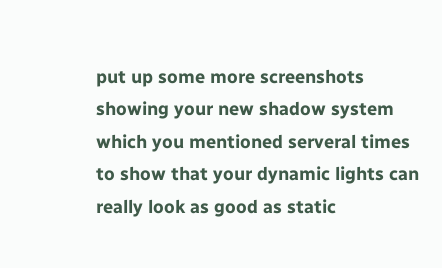put up some more screenshots showing your new shadow system which you mentioned serveral times to show that your dynamic lights can really look as good as static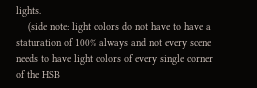lights.
    (side note: light colors do not have to have a staturation of 100% always and not every scene needs to have light colors of every single corner of the HSB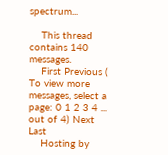spectrum...

    This thread contains 140 messages.
    First Previous ( To view more messages, select a page: 0 1 2 3 4 ... out of 4) Next Last
    Hosting by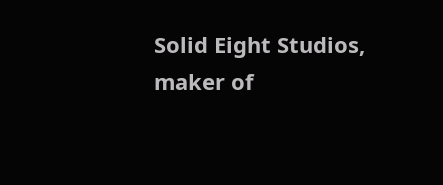Solid Eight Studios, maker of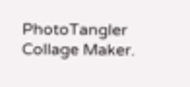PhotoTangler Collage Maker.